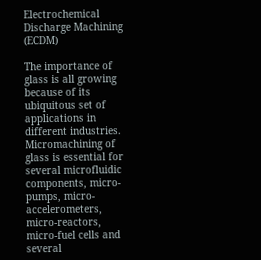Electrochemical Discharge Machining (ECDM)

The importance of glass is all growing because of its ubiquitous set of applications in different industries. Micromachining of glass is essential for several microfluidic components, micro-pumps, micro-accelerometers, micro-reactors, micro-fuel cells and several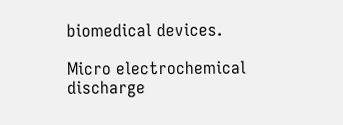biomedical devices.

Micro electrochemical discharge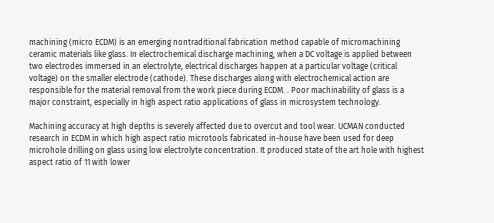machining (micro ECDM) is an emerging nontraditional fabrication method capable of micromachining ceramic materials like glass. In electrochemical discharge machining, when a DC voltage is applied between two electrodes immersed in an electrolyte, electrical discharges happen at a particular voltage (critical voltage) on the smaller electrode (cathode). These discharges along with electrochemical action are responsible for the material removal from the work piece during ECDM. . Poor machinability of glass is a major constraint, especially in high aspect ratio applications of glass in microsystem technology.

Machining accuracy at high depths is severely affected due to overcut and tool wear. UCMAN conducted research in ECDM in which high aspect ratio microtools fabricated in-house have been used for deep microhole drilling on glass using low electrolyte concentration. It produced state of the art hole with highest aspect ratio of 11 with lower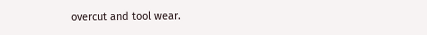overcut and tool wear.